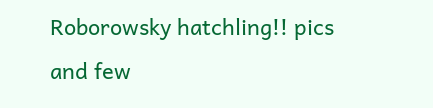Roborowsky hatchling!! pics and few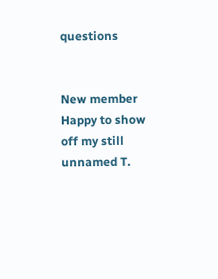questions


New member
Happy to show off my still unnamed T.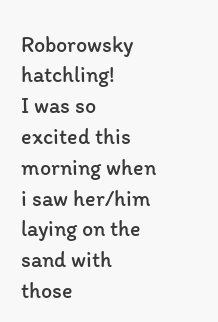Roborowsky hatchling!
I was so excited this morning when i saw her/him laying on the sand with those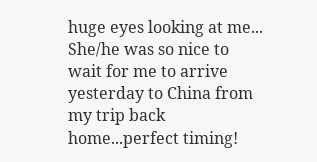huge eyes looking at me...
She/he was so nice to wait for me to arrive yesterday to China from my trip back home...perfect timing!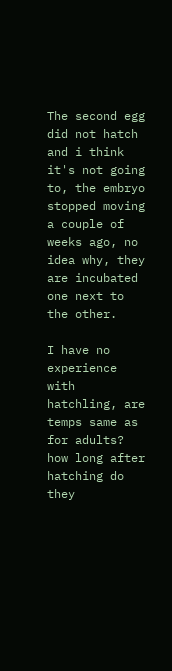The second egg did not hatch and i think it's not going to, the embryo stopped moving a couple of weeks ago, no idea why, they are incubated one next to the other.

I have no experience with hatchling, are temps same as for adults? how long after hatching do they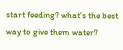start feeding? what's the best way to give them water?